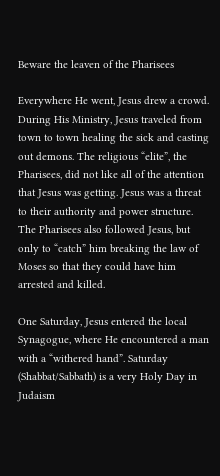Beware the leaven of the Pharisees

Everywhere He went, Jesus drew a crowd. During His Ministry, Jesus traveled from town to town healing the sick and casting out demons. The religious “elite”, the Pharisees, did not like all of the attention that Jesus was getting. Jesus was a threat to their authority and power structure. The Pharisees also followed Jesus, but only to “catch” him breaking the law of Moses so that they could have him arrested and killed.

One Saturday, Jesus entered the local Synagogue, where He encountered a man with a “withered hand”. Saturday (Shabbat/Sabbath) is a very Holy Day in Judaism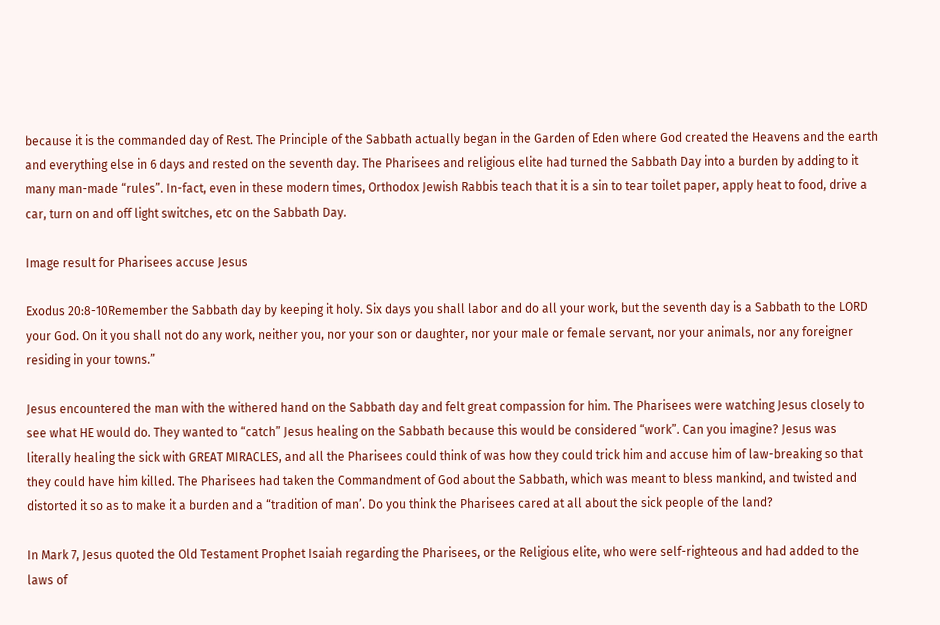because it is the commanded day of Rest. The Principle of the Sabbath actually began in the Garden of Eden where God created the Heavens and the earth and everything else in 6 days and rested on the seventh day. The Pharisees and religious elite had turned the Sabbath Day into a burden by adding to it many man-made “rules”. In-fact, even in these modern times, Orthodox Jewish Rabbis teach that it is a sin to tear toilet paper, apply heat to food, drive a car, turn on and off light switches, etc on the Sabbath Day.

Image result for Pharisees accuse Jesus

Exodus 20:8-10Remember the Sabbath day by keeping it holy. Six days you shall labor and do all your work, but the seventh day is a Sabbath to the LORD your God. On it you shall not do any work, neither you, nor your son or daughter, nor your male or female servant, nor your animals, nor any foreigner residing in your towns.”

Jesus encountered the man with the withered hand on the Sabbath day and felt great compassion for him. The Pharisees were watching Jesus closely to see what HE would do. They wanted to “catch” Jesus healing on the Sabbath because this would be considered “work”. Can you imagine? Jesus was literally healing the sick with GREAT MIRACLES, and all the Pharisees could think of was how they could trick him and accuse him of law-breaking so that they could have him killed. The Pharisees had taken the Commandment of God about the Sabbath, which was meant to bless mankind, and twisted and distorted it so as to make it a burden and a “tradition of man’. Do you think the Pharisees cared at all about the sick people of the land?

In Mark 7, Jesus quoted the Old Testament Prophet Isaiah regarding the Pharisees, or the Religious elite, who were self-righteous and had added to the laws of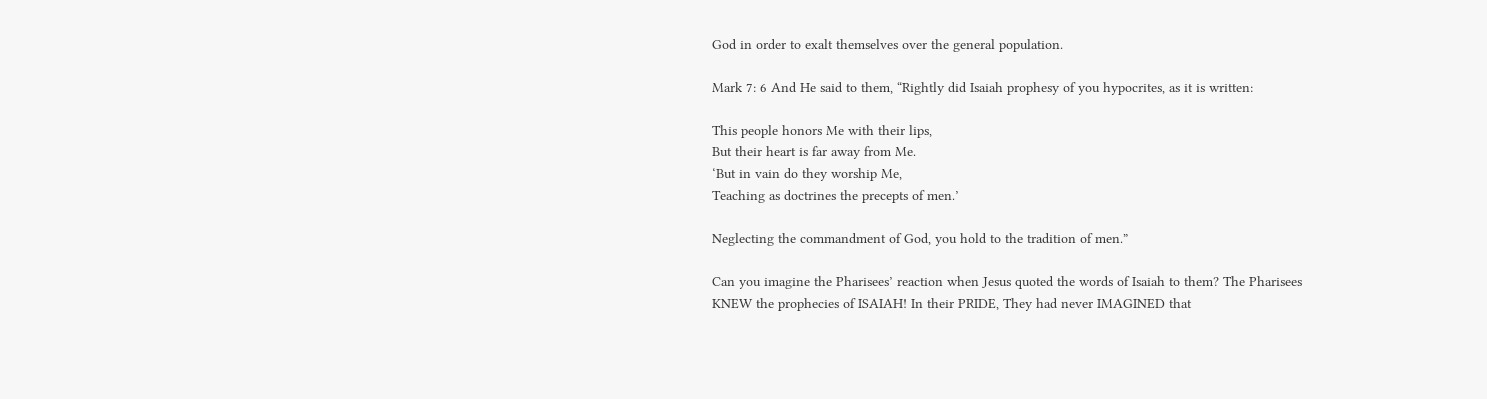God in order to exalt themselves over the general population.

Mark 7: 6 And He said to them, “Rightly did Isaiah prophesy of you hypocrites, as it is written:

This people honors Me with their lips,
But their heart is far away from Me.
‘But in vain do they worship Me,
Teaching as doctrines the precepts of men.’

Neglecting the commandment of God, you hold to the tradition of men.”

Can you imagine the Pharisees’ reaction when Jesus quoted the words of Isaiah to them? The Pharisees KNEW the prophecies of ISAIAH! In their PRIDE, They had never IMAGINED that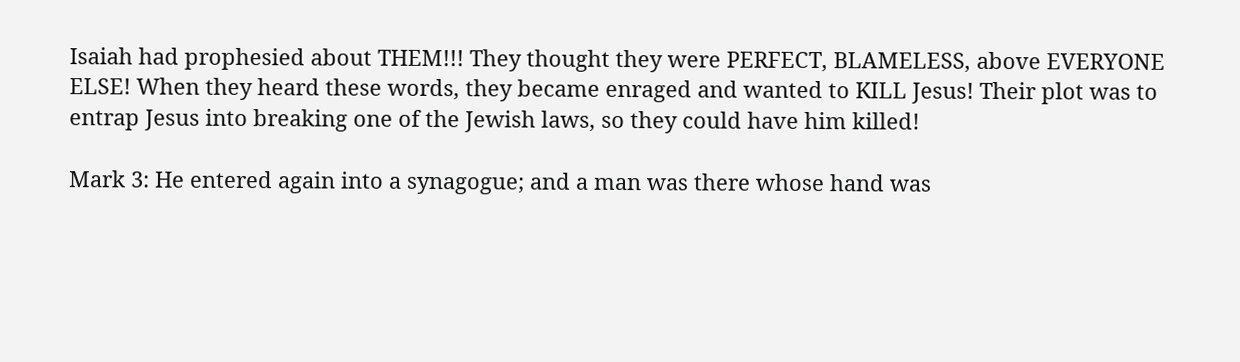Isaiah had prophesied about THEM!!! They thought they were PERFECT, BLAMELESS, above EVERYONE ELSE! When they heard these words, they became enraged and wanted to KILL Jesus! Their plot was to entrap Jesus into breaking one of the Jewish laws, so they could have him killed!

Mark 3: He entered again into a synagogue; and a man was there whose hand was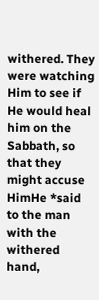withered. They were watching Him to see if He would heal him on the Sabbath, so that they might accuse HimHe *said to the man with the withered hand,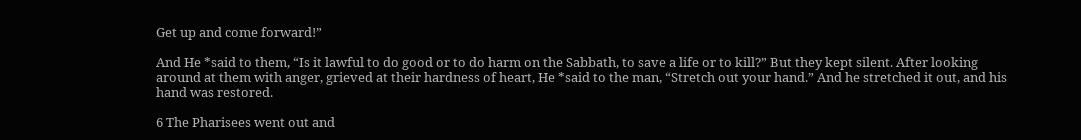Get up and come forward!”

And He *said to them, “Is it lawful to do good or to do harm on the Sabbath, to save a life or to kill?” But they kept silent. After looking around at them with anger, grieved at their hardness of heart, He *said to the man, “Stretch out your hand.” And he stretched it out, and his hand was restored.

6 The Pharisees went out and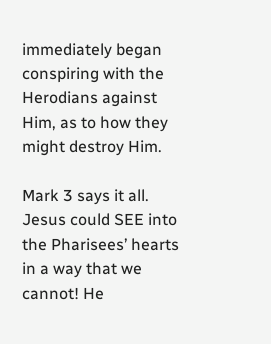immediately began conspiring with the Herodians against Him, as to how they might destroy Him.

Mark 3 says it all. Jesus could SEE into the Pharisees’ hearts in a way that we cannot! He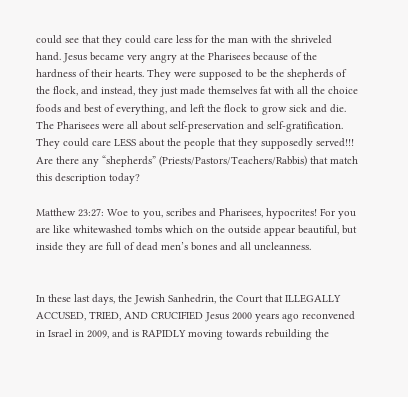could see that they could care less for the man with the shriveled hand. Jesus became very angry at the Pharisees because of the hardness of their hearts. They were supposed to be the shepherds of the flock, and instead, they just made themselves fat with all the choice foods and best of everything, and left the flock to grow sick and die. The Pharisees were all about self-preservation and self-gratification. They could care LESS about the people that they supposedly served!!! Are there any “shepherds” (Priests/Pastors/Teachers/Rabbis) that match this description today?

Matthew 23:27: Woe to you, scribes and Pharisees, hypocrites! For you are like whitewashed tombs which on the outside appear beautiful, but inside they are full of dead men’s bones and all uncleanness.


In these last days, the Jewish Sanhedrin, the Court that ILLEGALLY ACCUSED, TRIED, AND CRUCIFIED Jesus 2000 years ago reconvened in Israel in 2009, and is RAPIDLY moving towards rebuilding the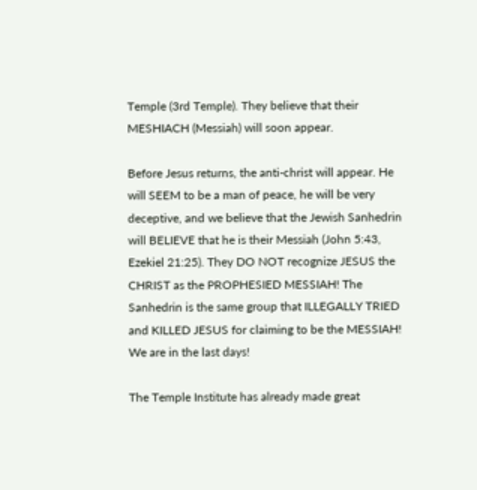Temple (3rd Temple). They believe that their MESHIACH (Messiah) will soon appear.

Before Jesus returns, the anti-christ will appear. He will SEEM to be a man of peace, he will be very deceptive, and we believe that the Jewish Sanhedrin will BELIEVE that he is their Messiah (John 5:43, Ezekiel 21:25). They DO NOT recognize JESUS the CHRIST as the PROPHESIED MESSIAH! The Sanhedrin is the same group that ILLEGALLY TRIED and KILLED JESUS for claiming to be the MESSIAH! We are in the last days!

The Temple Institute has already made great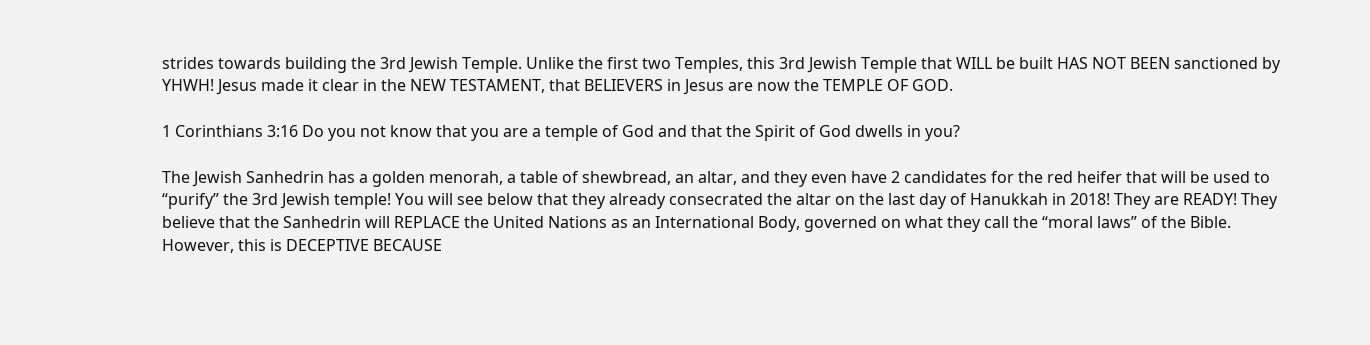strides towards building the 3rd Jewish Temple. Unlike the first two Temples, this 3rd Jewish Temple that WILL be built HAS NOT BEEN sanctioned by YHWH! Jesus made it clear in the NEW TESTAMENT, that BELIEVERS in Jesus are now the TEMPLE OF GOD.

1 Corinthians 3:16 Do you not know that you are a temple of God and that the Spirit of God dwells in you?

The Jewish Sanhedrin has a golden menorah, a table of shewbread, an altar, and they even have 2 candidates for the red heifer that will be used to “purify” the 3rd Jewish temple! You will see below that they already consecrated the altar on the last day of Hanukkah in 2018! They are READY! They believe that the Sanhedrin will REPLACE the United Nations as an International Body, governed on what they call the “moral laws” of the Bible. However, this is DECEPTIVE BECAUSE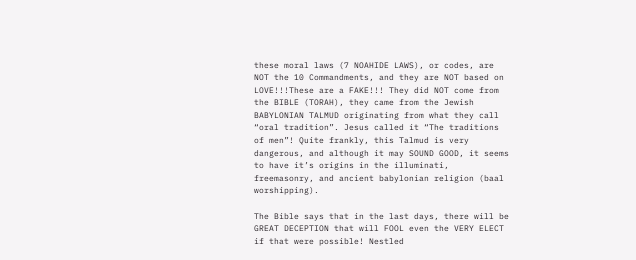these moral laws (7 NOAHIDE LAWS), or codes, are NOT the 10 Commandments, and they are NOT based on LOVE!!!These are a FAKE!!! They did NOT come from the BIBLE (TORAH), they came from the Jewish BABYLONIAN TALMUD originating from what they call “oral tradition”. Jesus called it “The traditions of men”! Quite frankly, this Talmud is very dangerous, and although it may SOUND GOOD, it seems to have it’s origins in the illuminati, freemasonry, and ancient babylonian religion (baal worshipping).

The Bible says that in the last days, there will be GREAT DECEPTION that will FOOL even the VERY ELECT if that were possible! Nestled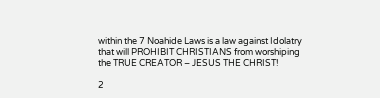within the 7 Noahide Laws is a law against Idolatry that will PROHIBIT CHRISTIANS from worshiping the TRUE CREATOR – JESUS THE CHRIST!

2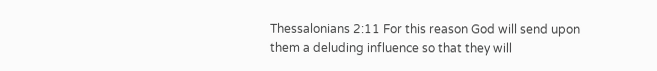Thessalonians 2:11 For this reason God will send upon them a deluding influence so that they will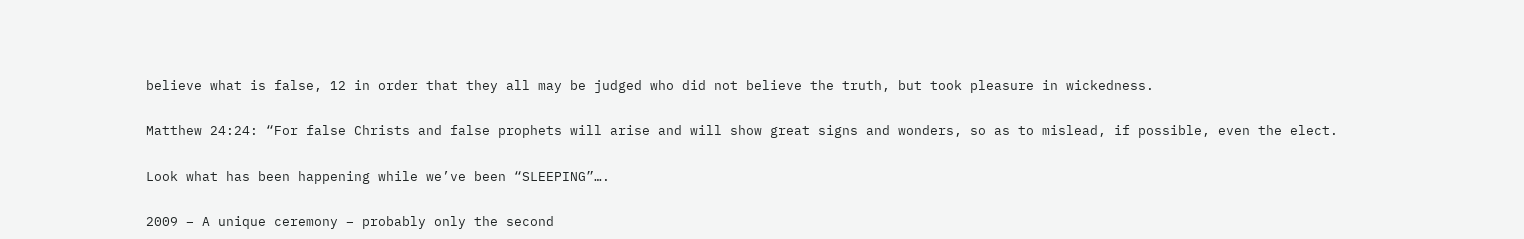believe what is false, 12 in order that they all may be judged who did not believe the truth, but took pleasure in wickedness.

Matthew 24:24: “For false Christs and false prophets will arise and will show great signs and wonders, so as to mislead, if possible, even the elect.

Look what has been happening while we’ve been “SLEEPING”….

2009 – A unique ceremony – probably only the second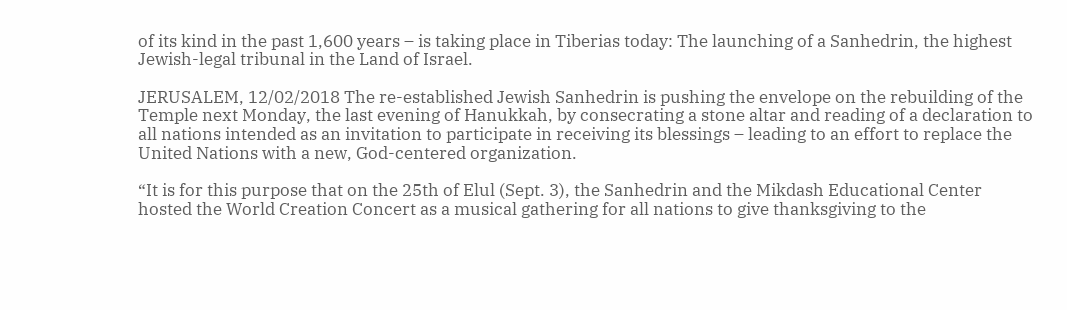of its kind in the past 1,600 years – is taking place in Tiberias today: The launching of a Sanhedrin, the highest Jewish-legal tribunal in the Land of Israel.

JERUSALEM, 12/02/2018 The re-established Jewish Sanhedrin is pushing the envelope on the rebuilding of the Temple next Monday, the last evening of Hanukkah, by consecrating a stone altar and reading of a declaration to all nations intended as an invitation to participate in receiving its blessings – leading to an effort to replace the United Nations with a new, God-centered organization.

“It is for this purpose that on the 25th of Elul (Sept. 3), the Sanhedrin and the Mikdash Educational Center hosted the World Creation Concert as a musical gathering for all nations to give thanksgiving to the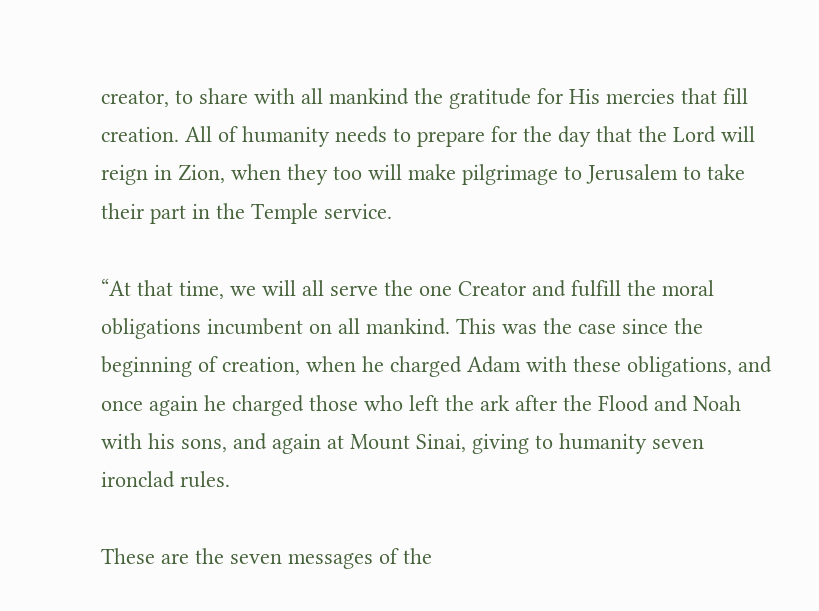creator, to share with all mankind the gratitude for His mercies that fill creation. All of humanity needs to prepare for the day that the Lord will reign in Zion, when they too will make pilgrimage to Jerusalem to take their part in the Temple service.

“At that time, we will all serve the one Creator and fulfill the moral obligations incumbent on all mankind. This was the case since the beginning of creation, when he charged Adam with these obligations, and once again he charged those who left the ark after the Flood and Noah with his sons, and again at Mount Sinai, giving to humanity seven ironclad rules.

These are the seven messages of the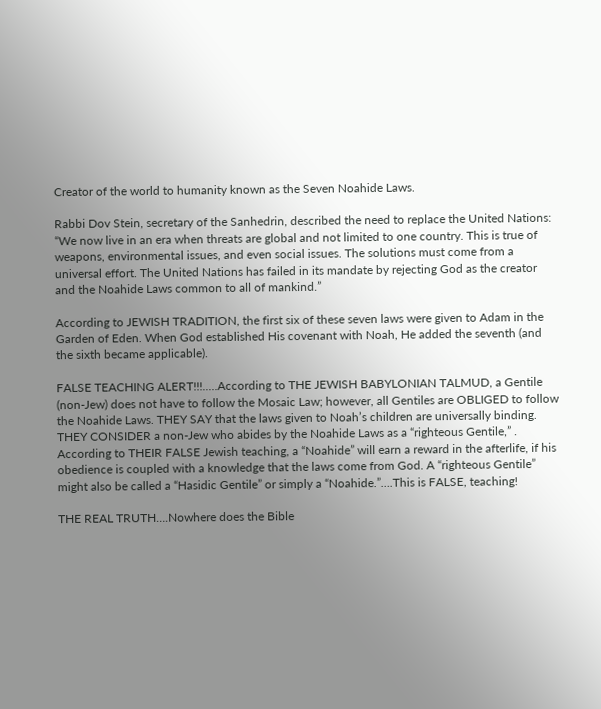Creator of the world to humanity known as the Seven Noahide Laws.

Rabbi Dov Stein, secretary of the Sanhedrin, described the need to replace the United Nations: “We now live in an era when threats are global and not limited to one country. This is true of weapons, environmental issues, and even social issues. The solutions must come from a universal effort. The United Nations has failed in its mandate by rejecting God as the creator and the Noahide Laws common to all of mankind.”

According to JEWISH TRADITION, the first six of these seven laws were given to Adam in the Garden of Eden. When God established His covenant with Noah, He added the seventh (and the sixth became applicable).

FALSE TEACHING ALERT!!!..…According to THE JEWISH BABYLONIAN TALMUD, a Gentile (non-Jew) does not have to follow the Mosaic Law; however, all Gentiles are OBLIGED to follow the Noahide Laws. THEY SAY that the laws given to Noah’s children are universally binding. THEY CONSIDER a non-Jew who abides by the Noahide Laws as a “righteous Gentile,” . According to THEIR FALSE Jewish teaching, a “Noahide” will earn a reward in the afterlife, if his obedience is coupled with a knowledge that the laws come from God. A “righteous Gentile” might also be called a “Hasidic Gentile” or simply a “Noahide.”….This is FALSE, teaching!

THE REAL TRUTH….Nowhere does the Bible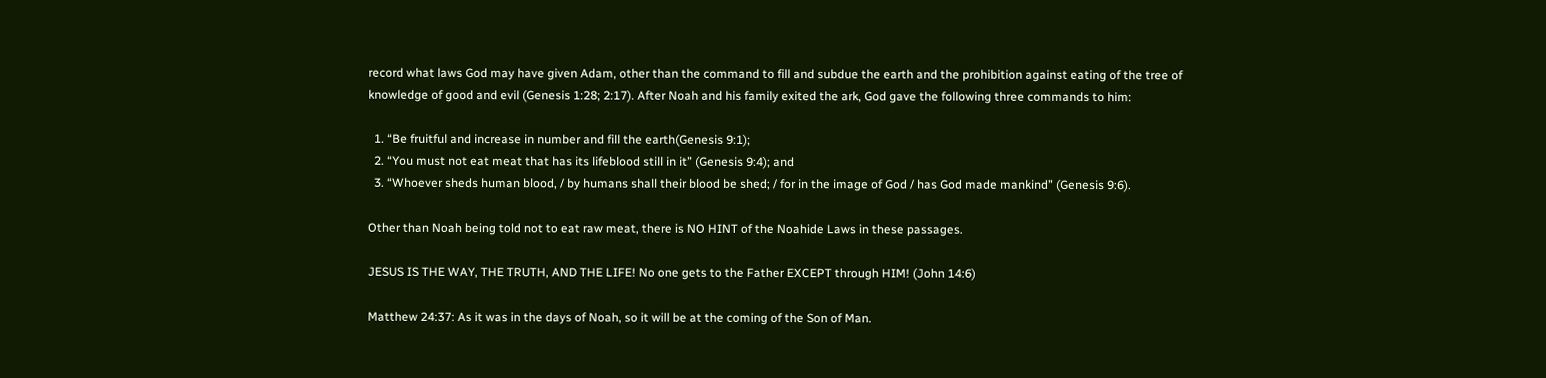record what laws God may have given Adam, other than the command to fill and subdue the earth and the prohibition against eating of the tree of knowledge of good and evil (Genesis 1:28; 2:17). After Noah and his family exited the ark, God gave the following three commands to him:

  1. “Be fruitful and increase in number and fill the earth(Genesis 9:1);
  2. “You must not eat meat that has its lifeblood still in it” (Genesis 9:4); and
  3. “Whoever sheds human blood, / by humans shall their blood be shed; / for in the image of God / has God made mankind” (Genesis 9:6).

Other than Noah being told not to eat raw meat, there is NO HINT of the Noahide Laws in these passages.

JESUS IS THE WAY, THE TRUTH, AND THE LIFE! No one gets to the Father EXCEPT through HIM! (John 14:6)

Matthew 24:37: As it was in the days of Noah, so it will be at the coming of the Son of Man.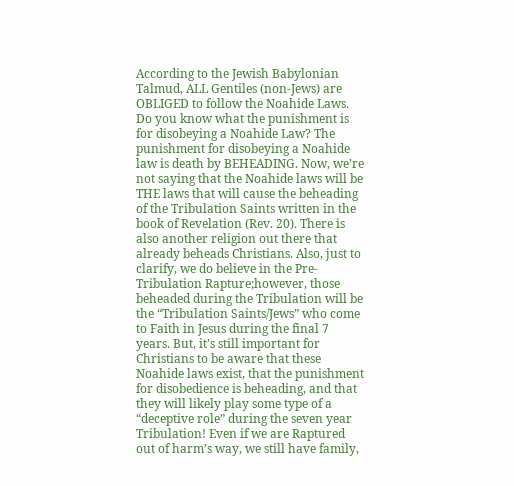According to the Jewish Babylonian Talmud, ALL Gentiles (non-Jews) are OBLIGED to follow the Noahide Laws. Do you know what the punishment is for disobeying a Noahide Law? The punishment for disobeying a Noahide law is death by BEHEADING. Now, we’re not saying that the Noahide laws will be THE laws that will cause the beheading of the Tribulation Saints written in the book of Revelation (Rev. 20). There is also another religion out there that already beheads Christians. Also, just to clarify, we do believe in the Pre-Tribulation Rapture;however, those beheaded during the Tribulation will be the “Tribulation Saints/Jews” who come to Faith in Jesus during the final 7 years. But, it’s still important for Christians to be aware that these Noahide laws exist, that the punishment for disobedience is beheading, and that they will likely play some type of a “deceptive role” during the seven year Tribulation! Even if we are Raptured out of harm’s way, we still have family,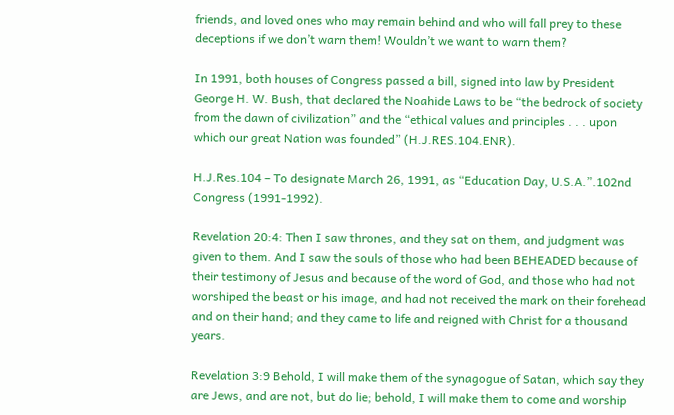friends, and loved ones who may remain behind and who will fall prey to these deceptions if we don’t warn them! Wouldn’t we want to warn them?

In 1991, both houses of Congress passed a bill, signed into law by President George H. W. Bush, that declared the Noahide Laws to be “the bedrock of society from the dawn of civilization” and the “ethical values and principles . . . upon which our great Nation was founded” (H.J.RES.104.ENR).

H.J.Res.104 – To designate March 26, 1991, as “Education Day, U.S.A.”.102nd Congress (1991-1992).

Revelation 20:4: Then I saw thrones, and they sat on them, and judgment was given to them. And I saw the souls of those who had been BEHEADED because of their testimony of Jesus and because of the word of God, and those who had not worshiped the beast or his image, and had not received the mark on their forehead and on their hand; and they came to life and reigned with Christ for a thousand years.

Revelation 3:9 Behold, I will make them of the synagogue of Satan, which say they are Jews, and are not, but do lie; behold, I will make them to come and worship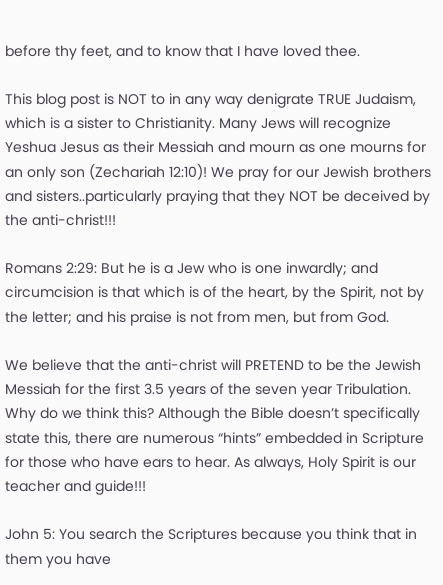before thy feet, and to know that I have loved thee.

This blog post is NOT to in any way denigrate TRUE Judaism, which is a sister to Christianity. Many Jews will recognize Yeshua Jesus as their Messiah and mourn as one mourns for an only son (Zechariah 12:10)! We pray for our Jewish brothers and sisters..particularly praying that they NOT be deceived by the anti-christ!!!

Romans 2:29: But he is a Jew who is one inwardly; and circumcision is that which is of the heart, by the Spirit, not by the letter; and his praise is not from men, but from God.

We believe that the anti-christ will PRETEND to be the Jewish Messiah for the first 3.5 years of the seven year Tribulation. Why do we think this? Although the Bible doesn’t specifically state this, there are numerous “hints” embedded in Scripture for those who have ears to hear. As always, Holy Spirit is our teacher and guide!!!

John 5: You search the Scriptures because you think that in them you have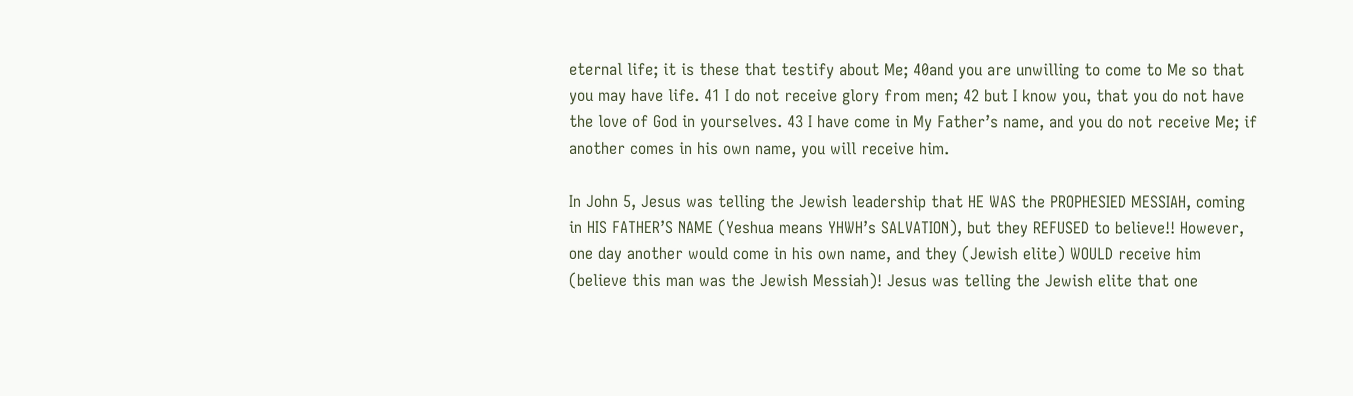eternal life; it is these that testify about Me; 40and you are unwilling to come to Me so that you may have life. 41 I do not receive glory from men; 42 but I know you, that you do not have the love of God in yourselves. 43 I have come in My Father’s name, and you do not receive Me; if another comes in his own name, you will receive him.

In John 5, Jesus was telling the Jewish leadership that HE WAS the PROPHESIED MESSIAH, coming in HIS FATHER’S NAME (Yeshua means YHWH’s SALVATION), but they REFUSED to believe!! However, one day another would come in his own name, and they (Jewish elite) WOULD receive him (believe this man was the Jewish Messiah)! Jesus was telling the Jewish elite that one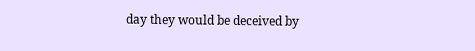day they would be deceived by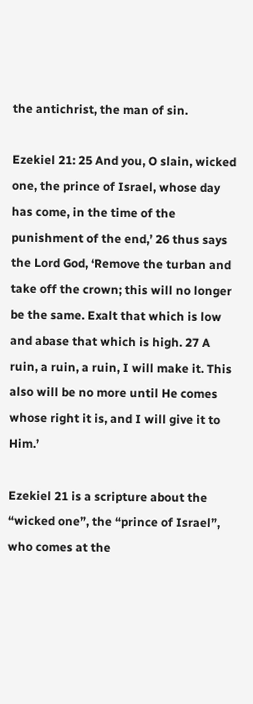the antichrist, the man of sin.

Ezekiel 21: 25 And you, O slain, wicked one, the prince of Israel, whose day has come, in the time of the punishment of the end,’ 26 thus says the Lord God, ‘Remove the turban and take off the crown; this will no longer be the same. Exalt that which is low and abase that which is high. 27 A ruin, a ruin, a ruin, I will make it. This also will be no more until He comes whose right it is, and I will give it to Him.’

Ezekiel 21 is a scripture about the “wicked one”, the “prince of Israel”, who comes at the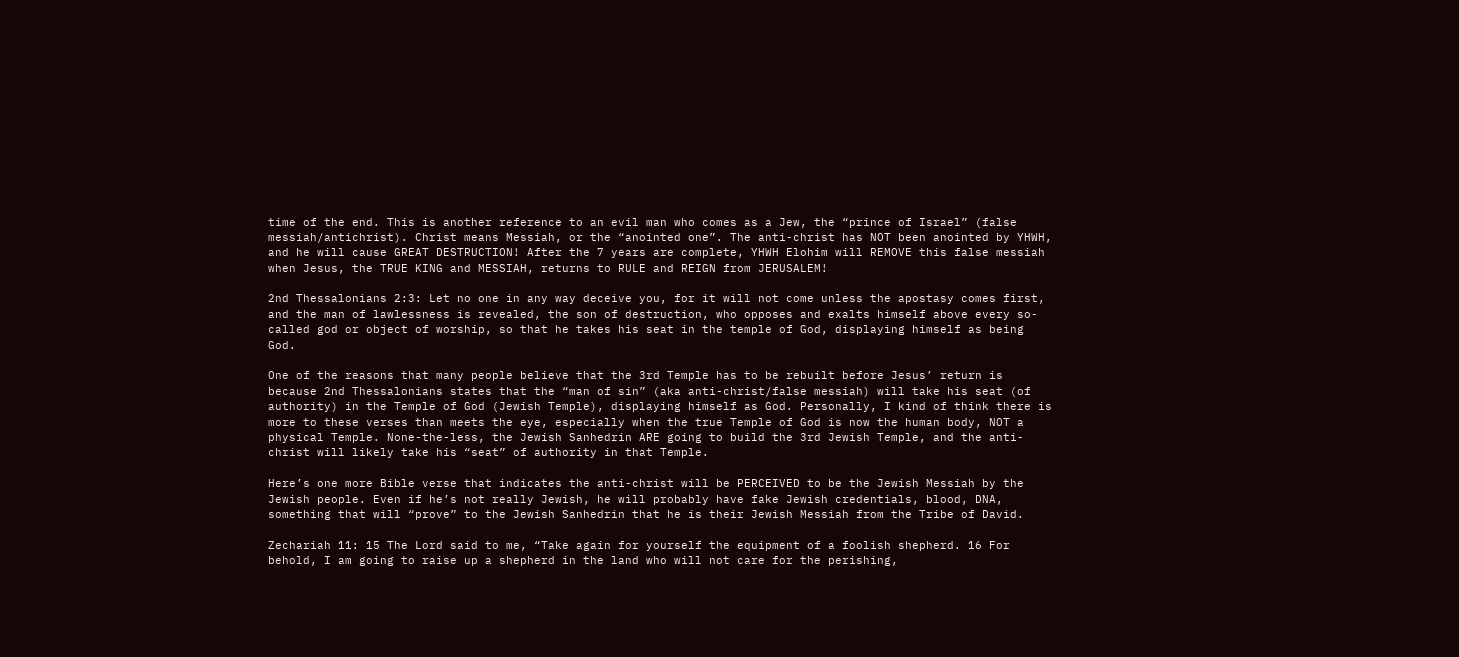time of the end. This is another reference to an evil man who comes as a Jew, the “prince of Israel” (false messiah/antichrist). Christ means Messiah, or the “anointed one”. The anti-christ has NOT been anointed by YHWH, and he will cause GREAT DESTRUCTION! After the 7 years are complete, YHWH Elohim will REMOVE this false messiah when Jesus, the TRUE KING and MESSIAH, returns to RULE and REIGN from JERUSALEM!

2nd Thessalonians 2:3: Let no one in any way deceive you, for it will not come unless the apostasy comes first, and the man of lawlessness is revealed, the son of destruction, who opposes and exalts himself above every so-called god or object of worship, so that he takes his seat in the temple of God, displaying himself as being God.

One of the reasons that many people believe that the 3rd Temple has to be rebuilt before Jesus’ return is because 2nd Thessalonians states that the “man of sin” (aka anti-christ/false messiah) will take his seat (of authority) in the Temple of God (Jewish Temple), displaying himself as God. Personally, I kind of think there is more to these verses than meets the eye, especially when the true Temple of God is now the human body, NOT a physical Temple. None-the-less, the Jewish Sanhedrin ARE going to build the 3rd Jewish Temple, and the anti-christ will likely take his “seat” of authority in that Temple.

Here’s one more Bible verse that indicates the anti-christ will be PERCEIVED to be the Jewish Messiah by the Jewish people. Even if he’s not really Jewish, he will probably have fake Jewish credentials, blood, DNA, something that will “prove” to the Jewish Sanhedrin that he is their Jewish Messiah from the Tribe of David.

Zechariah 11: 15 The Lord said to me, “Take again for yourself the equipment of a foolish shepherd. 16 For behold, I am going to raise up a shepherd in the land who will not care for the perishing,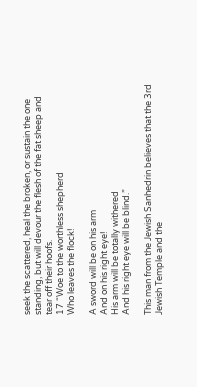seek the scattered, heal the broken, or sustain the one standing, but will devour the flesh of the fat sheep and tear off their hoofs.
17 “Woe to the worthless shepherd
Who leaves the flock!

A sword will be on his arm
And on his right eye!
His arm will be totally withered
And his right eye will be blind.”

This man from the Jewish Sanhedrin believes that the 3rd Jewish Temple and the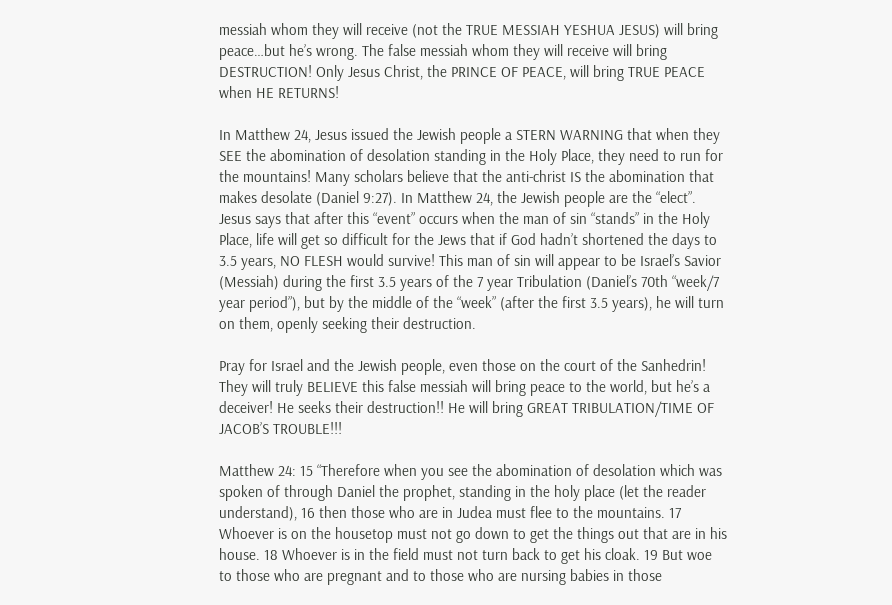messiah whom they will receive (not the TRUE MESSIAH YESHUA JESUS) will bring peace…but he’s wrong. The false messiah whom they will receive will bring DESTRUCTION! Only Jesus Christ, the PRINCE OF PEACE, will bring TRUE PEACE when HE RETURNS!

In Matthew 24, Jesus issued the Jewish people a STERN WARNING that when they SEE the abomination of desolation standing in the Holy Place, they need to run for the mountains! Many scholars believe that the anti-christ IS the abomination that makes desolate (Daniel 9:27). In Matthew 24, the Jewish people are the “elect”. Jesus says that after this “event” occurs when the man of sin “stands” in the Holy Place, life will get so difficult for the Jews that if God hadn’t shortened the days to 3.5 years, NO FLESH would survive! This man of sin will appear to be Israel’s Savior (Messiah) during the first 3.5 years of the 7 year Tribulation (Daniel’s 70th “week/7 year period”), but by the middle of the “week” (after the first 3.5 years), he will turn on them, openly seeking their destruction.

Pray for Israel and the Jewish people, even those on the court of the Sanhedrin! They will truly BELIEVE this false messiah will bring peace to the world, but he’s a deceiver! He seeks their destruction!! He will bring GREAT TRIBULATION/TIME OF JACOB’S TROUBLE!!!

Matthew 24: 15 “Therefore when you see the abomination of desolation which was spoken of through Daniel the prophet, standing in the holy place (let the reader understand), 16 then those who are in Judea must flee to the mountains. 17 Whoever is on the housetop must not go down to get the things out that are in his house. 18 Whoever is in the field must not turn back to get his cloak. 19 But woe to those who are pregnant and to those who are nursing babies in those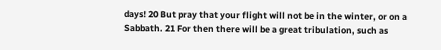days! 20 But pray that your flight will not be in the winter, or on a Sabbath. 21 For then there will be a great tribulation, such as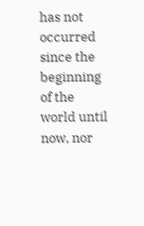has not occurred since the beginning of the world until now, nor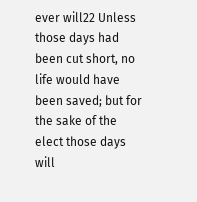ever will22 Unless those days had been cut short, no life would have been saved; but for the sake of the elect those days will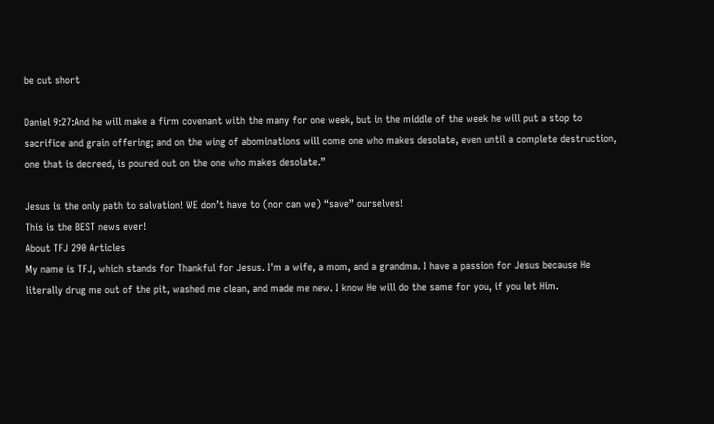be cut short

Daniel 9:27:And he will make a firm covenant with the many for one week, but in the middle of the week he will put a stop to sacrifice and grain offering; and on the wing of abominations will come one who makes desolate, even until a complete destruction, one that is decreed, is poured out on the one who makes desolate.”

Jesus is the only path to salvation! WE don’t have to (nor can we) “save” ourselves!
This is the BEST news ever!
About TFJ 290 Articles
My name is TFJ, which stands for Thankful for Jesus. I'm a wife, a mom, and a grandma. I have a passion for Jesus because He literally drug me out of the pit, washed me clean, and made me new. I know He will do the same for you, if you let Him.